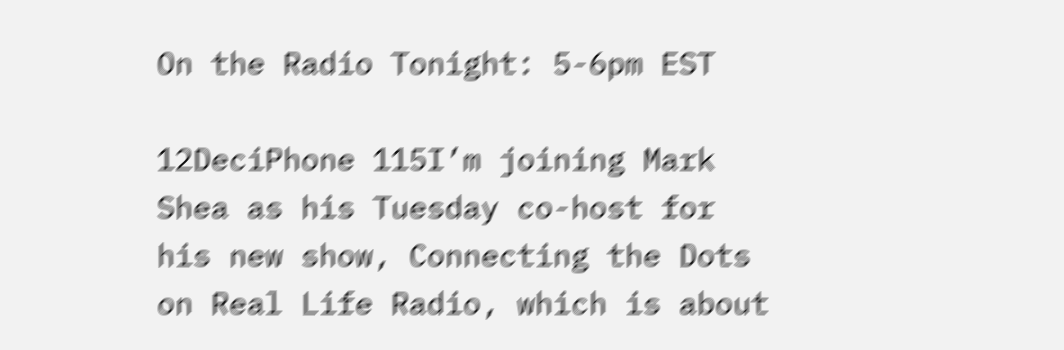On the Radio Tonight: 5-6pm EST

12DeciPhone 115I’m joining Mark Shea as his Tuesday co-host for his new show, Connecting the Dots on Real Life Radio, which is about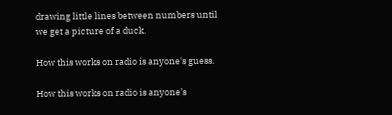drawing little lines between numbers until we get a picture of a duck.

How this works on radio is anyone's guess.

How this works on radio is anyone’s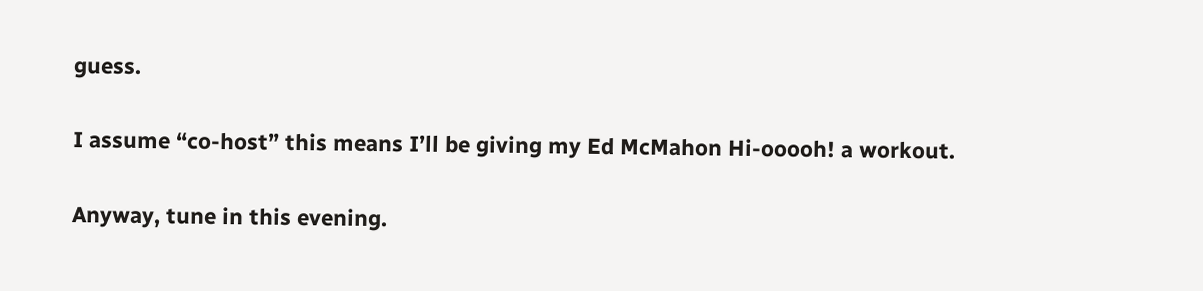guess.

I assume “co-host” this means I’ll be giving my Ed McMahon Hi-ooooh! a workout.

Anyway, tune in this evening.